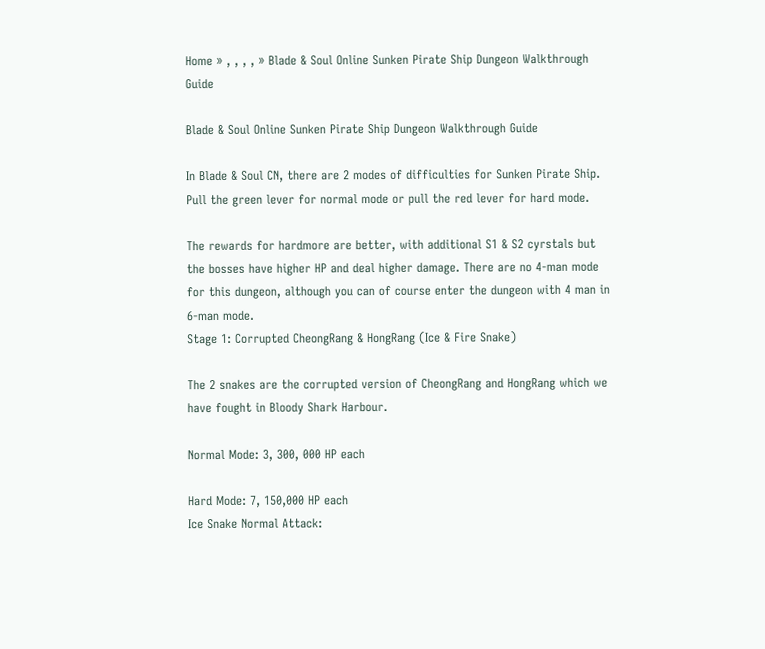Home » , , , , » Blade & Soul Online Sunken Pirate Ship Dungeon Walkthrough Guide

Blade & Soul Online Sunken Pirate Ship Dungeon Walkthrough Guide

In Blade & Soul CN, there are 2 modes of difficulties for Sunken Pirate Ship. Pull the green lever for normal mode or pull the red lever for hard mode.

The rewards for hardmore are better, with additional S1 & S2 cyrstals but the bosses have higher HP and deal higher damage. There are no 4-man mode for this dungeon, although you can of course enter the dungeon with 4 man in 6-man mode.
Stage 1: Corrupted CheongRang & HongRang (Ice & Fire Snake)

The 2 snakes are the corrupted version of CheongRang and HongRang which we have fought in Bloody Shark Harbour.

Normal Mode: 3, 300, 000 HP each

Hard Mode: 7, 150,000 HP each
Ice Snake Normal Attack: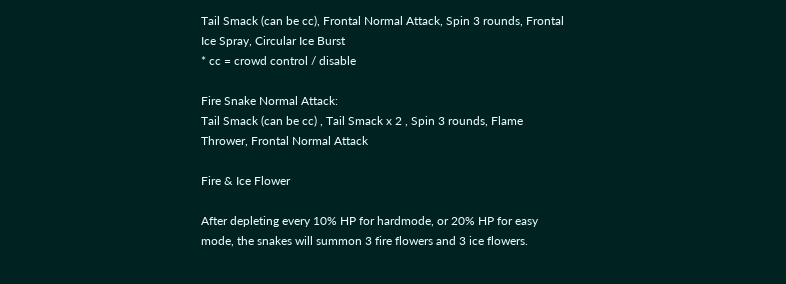Tail Smack (can be cc), Frontal Normal Attack, Spin 3 rounds, Frontal Ice Spray, Circular Ice Burst
* cc = crowd control / disable

Fire Snake Normal Attack:
Tail Smack (can be cc) , Tail Smack x 2 , Spin 3 rounds, Flame Thrower, Frontal Normal Attack

Fire & Ice Flower

After depleting every 10% HP for hardmode, or 20% HP for easy mode, the snakes will summon 3 fire flowers and 3 ice flowers.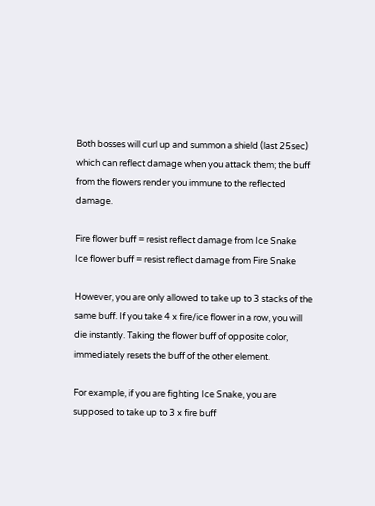Both bosses will curl up and summon a shield (last 25sec) which can reflect damage when you attack them; the buff from the flowers render you immune to the reflected damage.

Fire flower buff = resist reflect damage from Ice Snake
Ice flower buff = resist reflect damage from Fire Snake

However, you are only allowed to take up to 3 stacks of the same buff. If you take 4 x fire/ice flower in a row, you will die instantly. Taking the flower buff of opposite color, immediately resets the buff of the other element.

For example, if you are fighting Ice Snake, you are supposed to take up to 3 x fire buff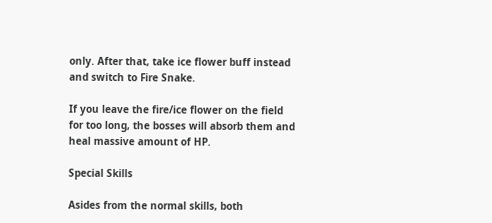only. After that, take ice flower buff instead and switch to Fire Snake.

If you leave the fire/ice flower on the field for too long, the bosses will absorb them and heal massive amount of HP.

Special Skills

Asides from the normal skills, both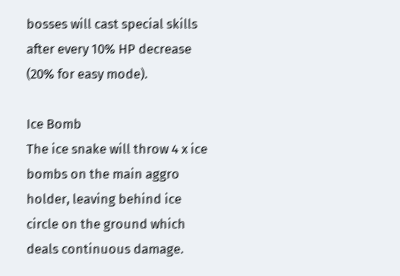bosses will cast special skills after every 10% HP decrease (20% for easy mode).

Ice Bomb
The ice snake will throw 4 x ice bombs on the main aggro holder, leaving behind ice circle on the ground which deals continuous damage.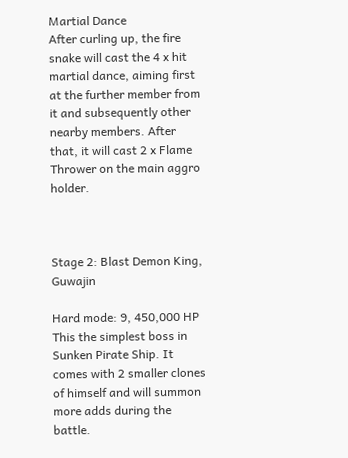Martial Dance
After curling up, the fire snake will cast the 4 x hit martial dance, aiming first at the further member from it and subsequently other nearby members. After that, it will cast 2 x Flame Thrower on the main aggro holder.



Stage 2: Blast Demon King, Guwajin

Hard mode: 9, 450,000 HP
This the simplest boss in Sunken Pirate Ship. It comes with 2 smaller clones of himself and will summon more adds during the battle.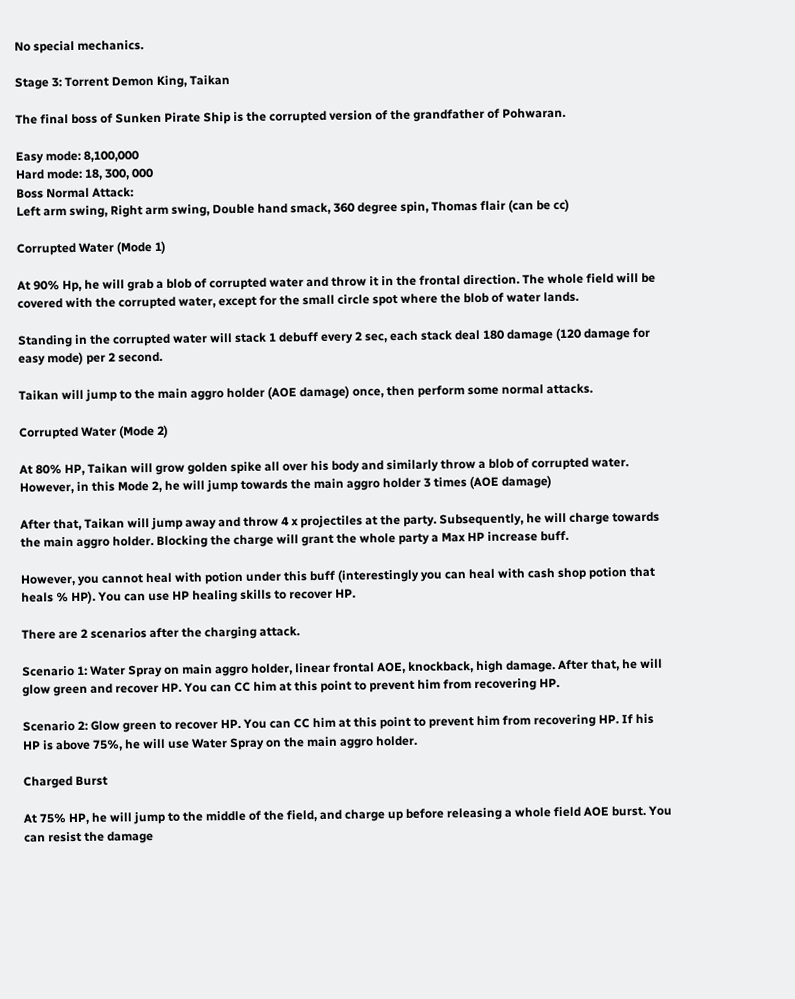No special mechanics.

Stage 3: Torrent Demon King, Taikan

The final boss of Sunken Pirate Ship is the corrupted version of the grandfather of Pohwaran.

Easy mode: 8,100,000
Hard mode: 18, 300, 000
Boss Normal Attack:
Left arm swing, Right arm swing, Double hand smack, 360 degree spin, Thomas flair (can be cc)

Corrupted Water (Mode 1)

At 90% Hp, he will grab a blob of corrupted water and throw it in the frontal direction. The whole field will be covered with the corrupted water, except for the small circle spot where the blob of water lands.

Standing in the corrupted water will stack 1 debuff every 2 sec, each stack deal 180 damage (120 damage for easy mode) per 2 second.

Taikan will jump to the main aggro holder (AOE damage) once, then perform some normal attacks.

Corrupted Water (Mode 2)

At 80% HP, Taikan will grow golden spike all over his body and similarly throw a blob of corrupted water. However, in this Mode 2, he will jump towards the main aggro holder 3 times (AOE damage)

After that, Taikan will jump away and throw 4 x projectiles at the party. Subsequently, he will charge towards the main aggro holder. Blocking the charge will grant the whole party a Max HP increase buff.

However, you cannot heal with potion under this buff (interestingly you can heal with cash shop potion that heals % HP). You can use HP healing skills to recover HP.

There are 2 scenarios after the charging attack.

Scenario 1: Water Spray on main aggro holder, linear frontal AOE, knockback, high damage. After that, he will glow green and recover HP. You can CC him at this point to prevent him from recovering HP.

Scenario 2: Glow green to recover HP. You can CC him at this point to prevent him from recovering HP. If his HP is above 75%, he will use Water Spray on the main aggro holder.

Charged Burst

At 75% HP, he will jump to the middle of the field, and charge up before releasing a whole field AOE burst. You can resist the damage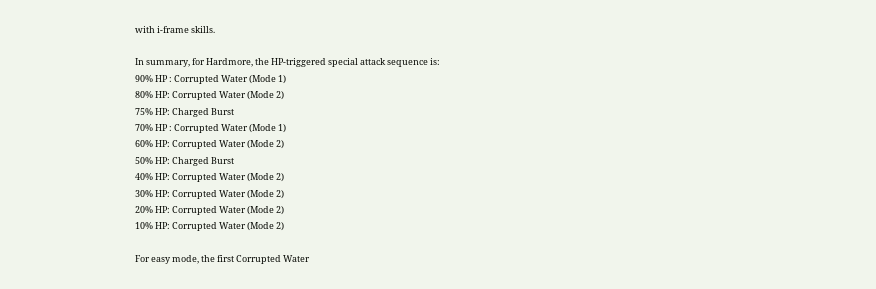with i-frame skills.

In summary, for Hardmore, the HP-triggered special attack sequence is:
90% HP : Corrupted Water (Mode 1)
80% HP: Corrupted Water (Mode 2)
75% HP: Charged Burst
70% HP : Corrupted Water (Mode 1)
60% HP: Corrupted Water (Mode 2)
50% HP: Charged Burst
40% HP: Corrupted Water (Mode 2)
30% HP: Corrupted Water (Mode 2)
20% HP: Corrupted Water (Mode 2)
10% HP: Corrupted Water (Mode 2)

For easy mode, the first Corrupted Water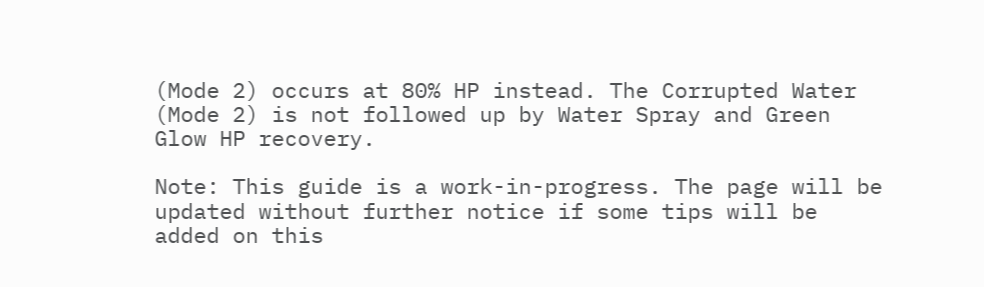(Mode 2) occurs at 80% HP instead. The Corrupted Water (Mode 2) is not followed up by Water Spray and Green Glow HP recovery.

Note: This guide is a work-in-progress. The page will be updated without further notice if some tips will be added on this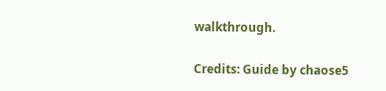walkthrough.

Credits: Guide by chaose5